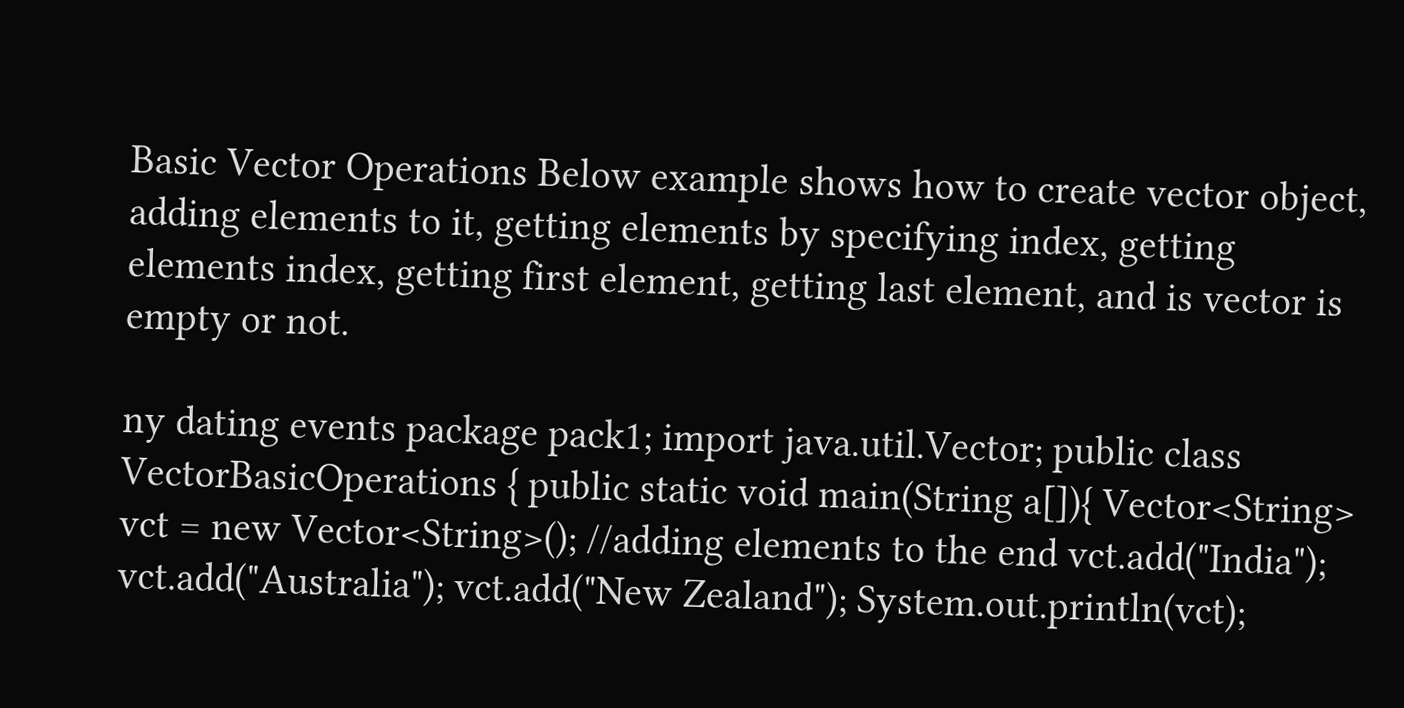Basic Vector Operations Below example shows how to create vector object, adding elements to it, getting elements by specifying index, getting elements index, getting first element, getting last element, and is vector is empty or not.

ny dating events package pack1; import java.util.Vector; public class VectorBasicOperations { public static void main(String a[]){ Vector<String> vct = new Vector<String>(); //adding elements to the end vct.add("India"); vct.add("Australia"); vct.add("New Zealand"); System.out.println(vct);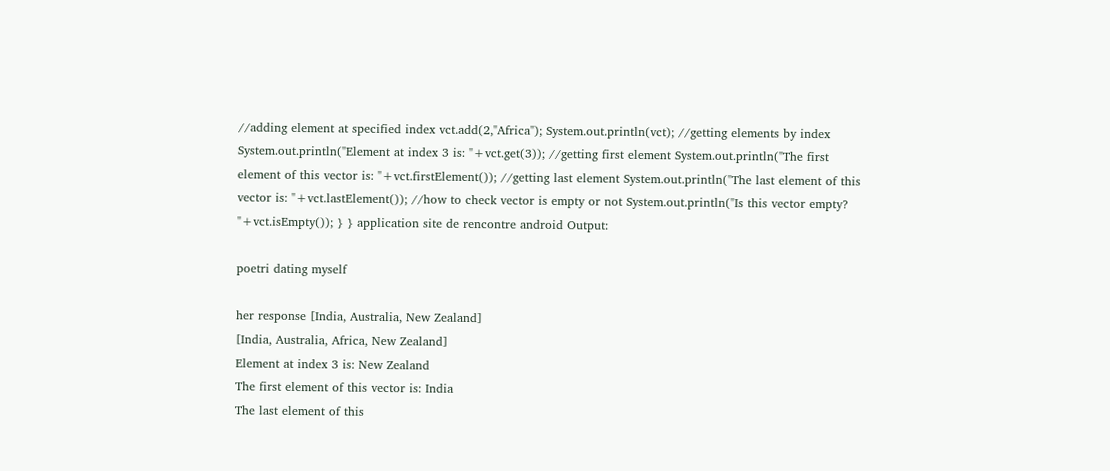//adding element at specified index vct.add(2,"Africa"); System.out.println(vct); //getting elements by index System.out.println("Element at index 3 is: "+vct.get(3)); //getting first element System.out.println("The first element of this vector is: "+vct.firstElement()); //getting last element System.out.println("The last element of this vector is: "+vct.lastElement()); //how to check vector is empty or not System.out.println("Is this vector empty? "+vct.isEmpty()); } } application site de rencontre android Output:

poetri dating myself

her response [India, Australia, New Zealand]
[India, Australia, Africa, New Zealand]
Element at index 3 is: New Zealand
The first element of this vector is: India
The last element of this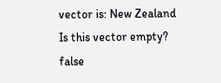vector is: New Zealand
Is this vector empty? false